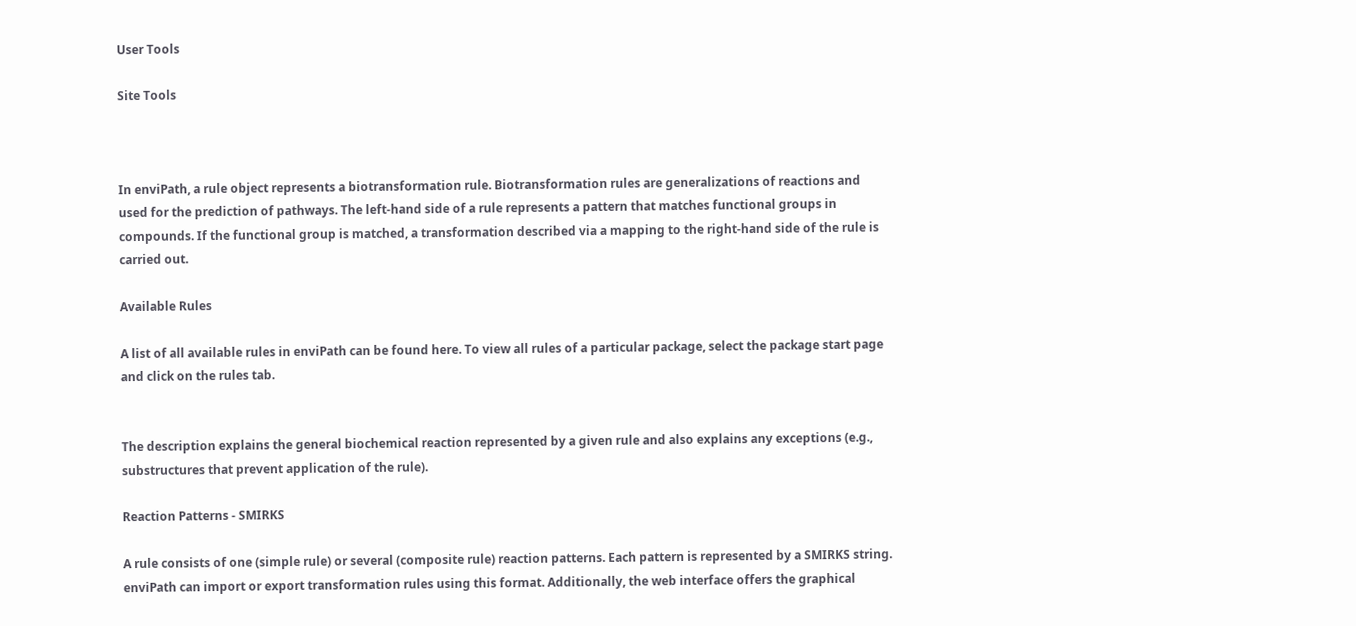User Tools

Site Tools



In enviPath, a rule object represents a biotransformation rule. Biotransformation rules are generalizations of reactions and used for the prediction of pathways. The left-hand side of a rule represents a pattern that matches functional groups in compounds. If the functional group is matched, a transformation described via a mapping to the right-hand side of the rule is carried out.

Available Rules

A list of all available rules in enviPath can be found here. To view all rules of a particular package, select the package start page and click on the rules tab.


The description explains the general biochemical reaction represented by a given rule and also explains any exceptions (e.g., substructures that prevent application of the rule).

Reaction Patterns - SMIRKS

A rule consists of one (simple rule) or several (composite rule) reaction patterns. Each pattern is represented by a SMIRKS string. enviPath can import or export transformation rules using this format. Additionally, the web interface offers the graphical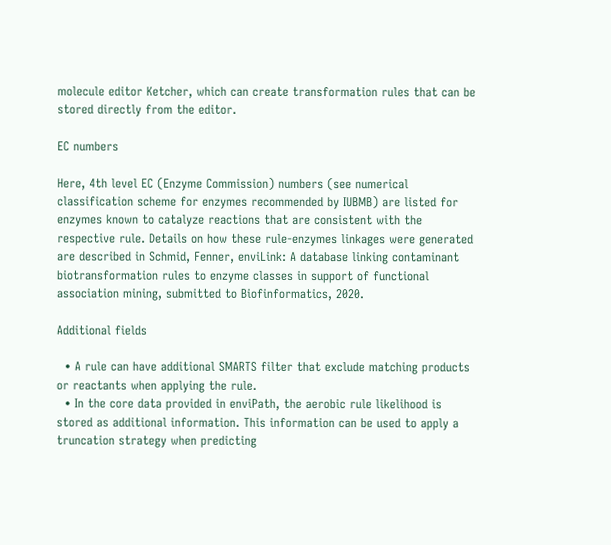molecule editor Ketcher, which can create transformation rules that can be stored directly from the editor.

EC numbers

Here, 4th level EC (Enzyme Commission) numbers (see numerical classification scheme for enzymes recommended by IUBMB) are listed for enzymes known to catalyze reactions that are consistent with the respective rule. Details on how these rule-enzymes linkages were generated are described in Schmid, Fenner, enviLink: A database linking contaminant biotransformation rules to enzyme classes in support of functional association mining, submitted to Biofinformatics, 2020.

Additional fields

  • A rule can have additional SMARTS filter that exclude matching products or reactants when applying the rule.
  • In the core data provided in enviPath, the aerobic rule likelihood is stored as additional information. This information can be used to apply a truncation strategy when predicting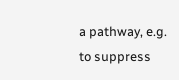a pathway, e.g. to suppress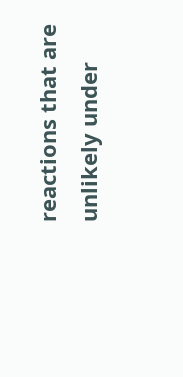reactions that are unlikely under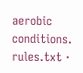aerobic conditions.
rules.txt ·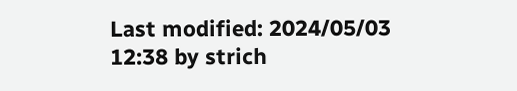Last modified: 2024/05/03 12:38 by strich